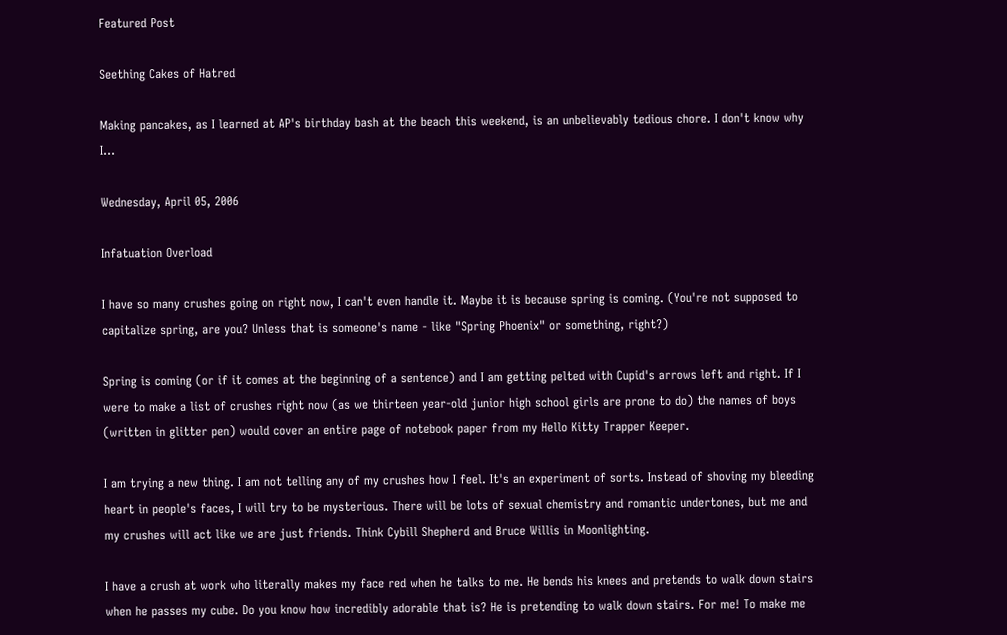Featured Post

Seething Cakes of Hatred

Making pancakes, as I learned at AP's birthday bash at the beach this weekend, is an unbelievably tedious chore. I don't know why I...

Wednesday, April 05, 2006

Infatuation Overload

I have so many crushes going on right now, I can't even handle it. Maybe it is because spring is coming. (You're not supposed to capitalize spring, are you? Unless that is someone's name - like "Spring Phoenix" or something, right?)

Spring is coming (or if it comes at the beginning of a sentence) and I am getting pelted with Cupid's arrows left and right. If I were to make a list of crushes right now (as we thirteen year-old junior high school girls are prone to do) the names of boys (written in glitter pen) would cover an entire page of notebook paper from my Hello Kitty Trapper Keeper.

I am trying a new thing. I am not telling any of my crushes how I feel. It's an experiment of sorts. Instead of shoving my bleeding heart in people's faces, I will try to be mysterious. There will be lots of sexual chemistry and romantic undertones, but me and my crushes will act like we are just friends. Think Cybill Shepherd and Bruce Willis in Moonlighting.

I have a crush at work who literally makes my face red when he talks to me. He bends his knees and pretends to walk down stairs when he passes my cube. Do you know how incredibly adorable that is? He is pretending to walk down stairs. For me! To make me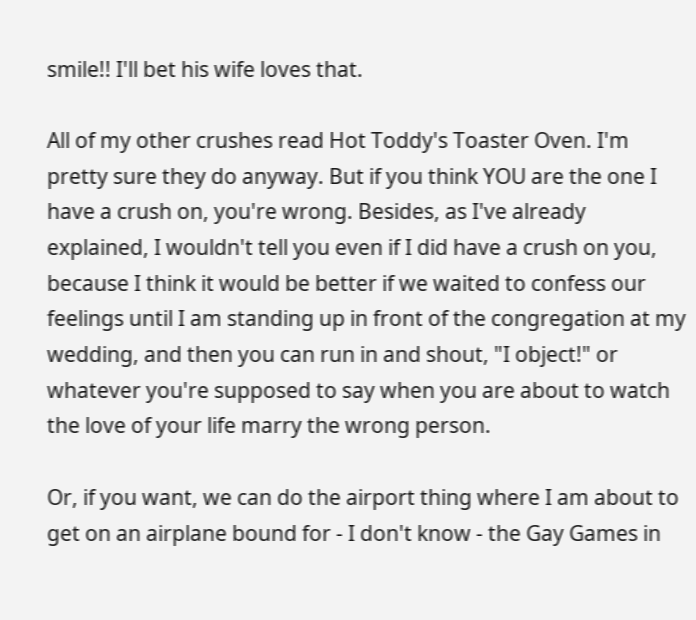smile!! I'll bet his wife loves that.

All of my other crushes read Hot Toddy's Toaster Oven. I'm pretty sure they do anyway. But if you think YOU are the one I have a crush on, you're wrong. Besides, as I've already explained, I wouldn't tell you even if I did have a crush on you, because I think it would be better if we waited to confess our feelings until I am standing up in front of the congregation at my wedding, and then you can run in and shout, "I object!" or whatever you're supposed to say when you are about to watch the love of your life marry the wrong person.

Or, if you want, we can do the airport thing where I am about to get on an airplane bound for - I don't know - the Gay Games in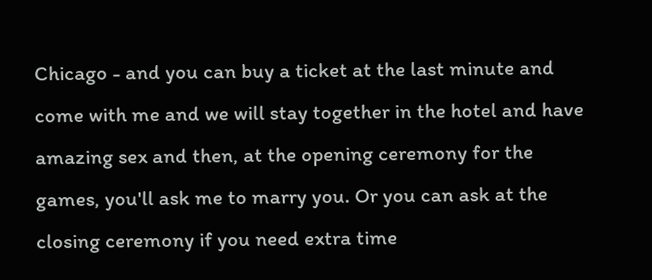Chicago - and you can buy a ticket at the last minute and come with me and we will stay together in the hotel and have amazing sex and then, at the opening ceremony for the games, you'll ask me to marry you. Or you can ask at the closing ceremony if you need extra time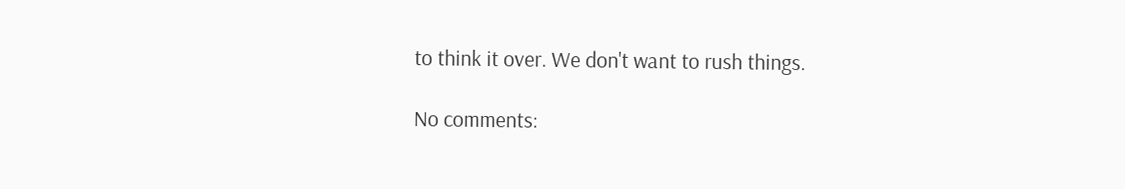to think it over. We don't want to rush things.

No comments: